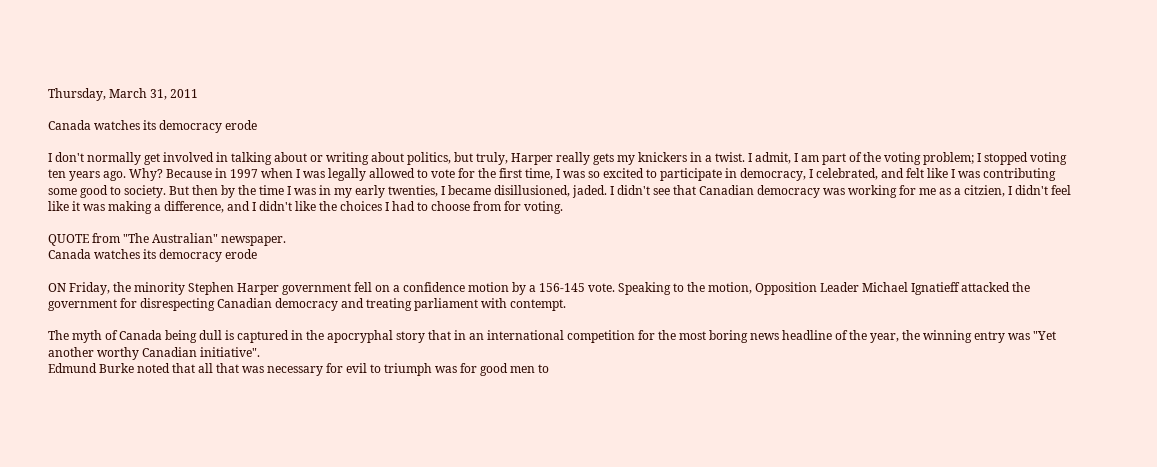Thursday, March 31, 2011

Canada watches its democracy erode

I don't normally get involved in talking about or writing about politics, but truly, Harper really gets my knickers in a twist. I admit, I am part of the voting problem; I stopped voting ten years ago. Why? Because in 1997 when I was legally allowed to vote for the first time, I was so excited to participate in democracy, I celebrated, and felt like I was contributing some good to society. But then by the time I was in my early twenties, I became disillusioned, jaded. I didn't see that Canadian democracy was working for me as a citzien, I didn't feel like it was making a difference, and I didn't like the choices I had to choose from for voting.

QUOTE from "The Australian" newspaper.
Canada watches its democracy erode

ON Friday, the minority Stephen Harper government fell on a confidence motion by a 156-145 vote. Speaking to the motion, Opposition Leader Michael Ignatieff attacked the government for disrespecting Canadian democracy and treating parliament with contempt.

The myth of Canada being dull is captured in the apocryphal story that in an international competition for the most boring news headline of the year, the winning entry was "Yet another worthy Canadian initiative".
Edmund Burke noted that all that was necessary for evil to triumph was for good men to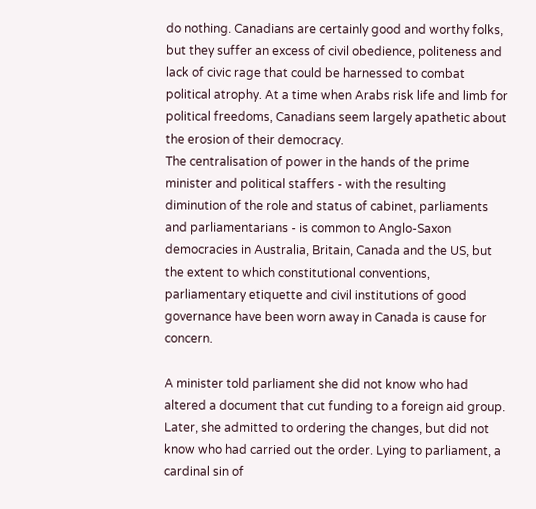do nothing. Canadians are certainly good and worthy folks, but they suffer an excess of civil obedience, politeness and lack of civic rage that could be harnessed to combat political atrophy. At a time when Arabs risk life and limb for political freedoms, Canadians seem largely apathetic about the erosion of their democracy.
The centralisation of power in the hands of the prime minister and political staffers - with the resulting diminution of the role and status of cabinet, parliaments and parliamentarians - is common to Anglo-Saxon democracies in Australia, Britain, Canada and the US, but the extent to which constitutional conventions, parliamentary etiquette and civil institutions of good governance have been worn away in Canada is cause for concern.

A minister told parliament she did not know who had altered a document that cut funding to a foreign aid group. Later, she admitted to ordering the changes, but did not know who had carried out the order. Lying to parliament, a cardinal sin of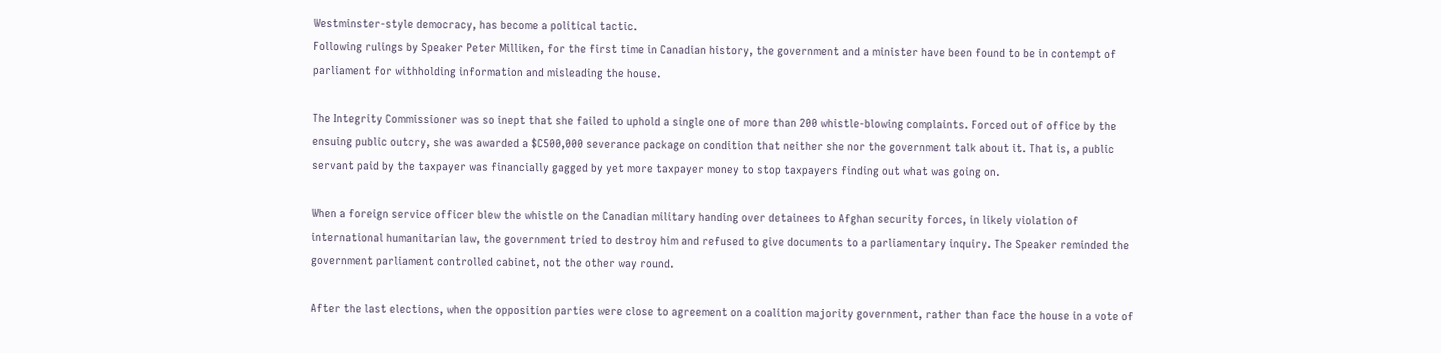Westminster-style democracy, has become a political tactic.
Following rulings by Speaker Peter Milliken, for the first time in Canadian history, the government and a minister have been found to be in contempt of parliament for withholding information and misleading the house.

The Integrity Commissioner was so inept that she failed to uphold a single one of more than 200 whistle-blowing complaints. Forced out of office by the ensuing public outcry, she was awarded a $C500,000 severance package on condition that neither she nor the government talk about it. That is, a public servant paid by the taxpayer was financially gagged by yet more taxpayer money to stop taxpayers finding out what was going on.

When a foreign service officer blew the whistle on the Canadian military handing over detainees to Afghan security forces, in likely violation of international humanitarian law, the government tried to destroy him and refused to give documents to a parliamentary inquiry. The Speaker reminded the government parliament controlled cabinet, not the other way round.

After the last elections, when the opposition parties were close to agreement on a coalition majority government, rather than face the house in a vote of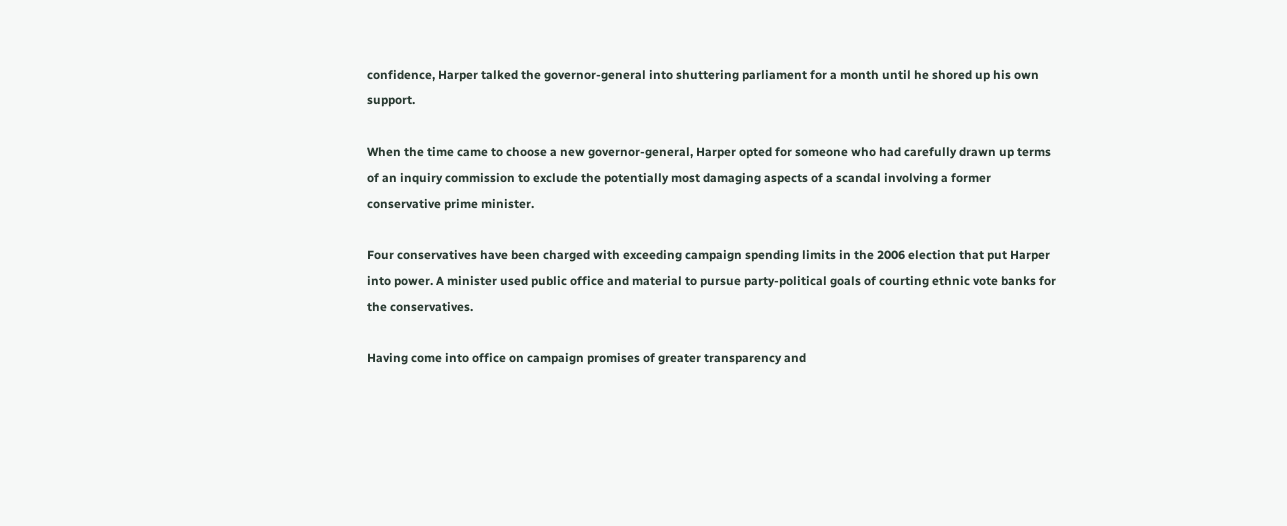confidence, Harper talked the governor-general into shuttering parliament for a month until he shored up his own support.

When the time came to choose a new governor-general, Harper opted for someone who had carefully drawn up terms of an inquiry commission to exclude the potentially most damaging aspects of a scandal involving a former conservative prime minister.

Four conservatives have been charged with exceeding campaign spending limits in the 2006 election that put Harper into power. A minister used public office and material to pursue party-political goals of courting ethnic vote banks for the conservatives.

Having come into office on campaign promises of greater transparency and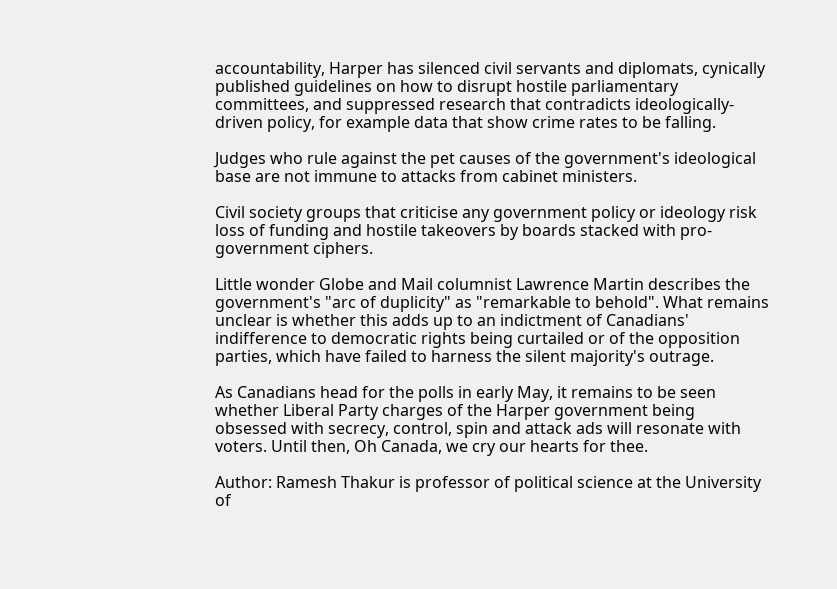accountability, Harper has silenced civil servants and diplomats, cynically published guidelines on how to disrupt hostile parliamentary committees, and suppressed research that contradicts ideologically-driven policy, for example data that show crime rates to be falling.

Judges who rule against the pet causes of the government's ideological base are not immune to attacks from cabinet ministers.

Civil society groups that criticise any government policy or ideology risk loss of funding and hostile takeovers by boards stacked with pro-government ciphers.

Little wonder Globe and Mail columnist Lawrence Martin describes the government's "arc of duplicity" as "remarkable to behold". What remains unclear is whether this adds up to an indictment of Canadians' indifference to democratic rights being curtailed or of the opposition parties, which have failed to harness the silent majority's outrage.

As Canadians head for the polls in early May, it remains to be seen whether Liberal Party charges of the Harper government being obsessed with secrecy, control, spin and attack ads will resonate with voters. Until then, Oh Canada, we cry our hearts for thee.

Author: Ramesh Thakur is professor of political science at the University of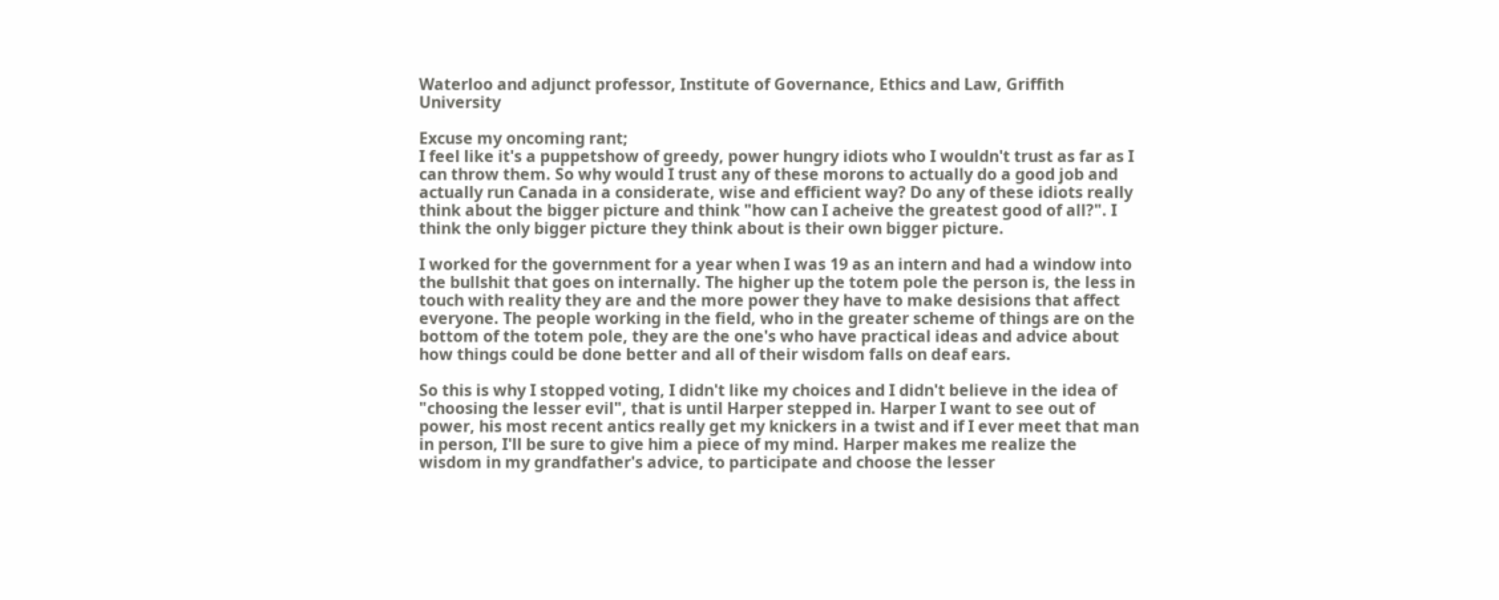Waterloo and adjunct professor, Institute of Governance, Ethics and Law, Griffith University

Excuse my oncoming rant;
I feel like it's a puppetshow of greedy, power hungry idiots who I wouldn't trust as far as I can throw them. So why would I trust any of these morons to actually do a good job and actually run Canada in a considerate, wise and efficient way? Do any of these idiots really think about the bigger picture and think "how can I acheive the greatest good of all?". I think the only bigger picture they think about is their own bigger picture.

I worked for the government for a year when I was 19 as an intern and had a window into the bullshit that goes on internally. The higher up the totem pole the person is, the less in touch with reality they are and the more power they have to make desisions that affect everyone. The people working in the field, who in the greater scheme of things are on the bottom of the totem pole, they are the one's who have practical ideas and advice about how things could be done better and all of their wisdom falls on deaf ears.

So this is why I stopped voting, I didn't like my choices and I didn't believe in the idea of "choosing the lesser evil", that is until Harper stepped in. Harper I want to see out of power, his most recent antics really get my knickers in a twist and if I ever meet that man in person, I'll be sure to give him a piece of my mind. Harper makes me realize the wisdom in my grandfather's advice, to participate and choose the lesser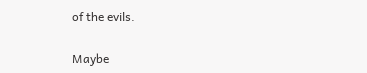of the evils.

Maybe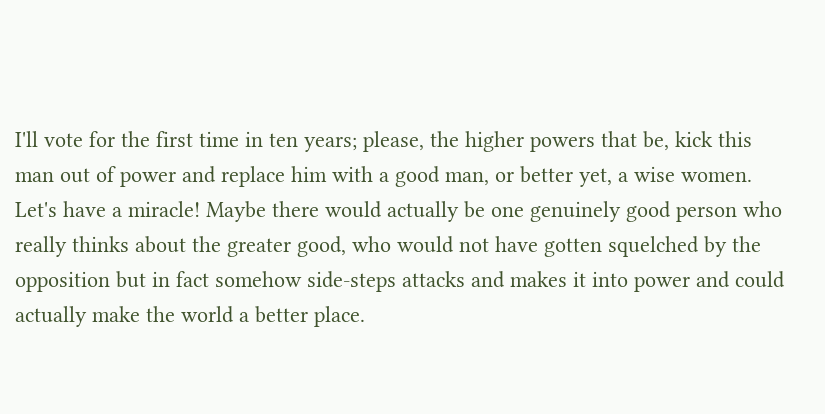I'll vote for the first time in ten years; please, the higher powers that be, kick this man out of power and replace him with a good man, or better yet, a wise women. Let's have a miracle! Maybe there would actually be one genuinely good person who really thinks about the greater good, who would not have gotten squelched by the opposition but in fact somehow side-steps attacks and makes it into power and could actually make the world a better place.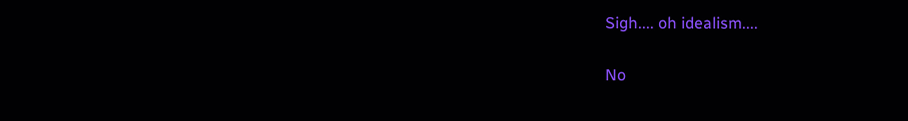Sigh.... oh idealism....

No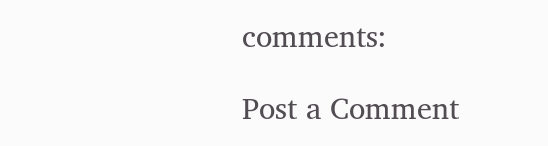comments:

Post a Comment